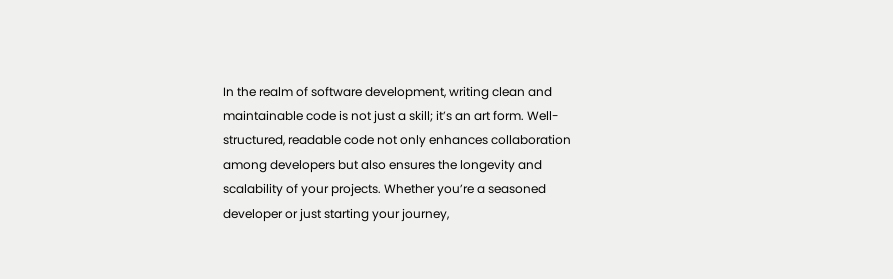In the realm of software development, writing clean and maintainable code is not just a skill; it’s an art form. Well-structured, readable code not only enhances collaboration among developers but also ensures the longevity and scalability of your projects. Whether you’re a seasoned developer or just starting your journey,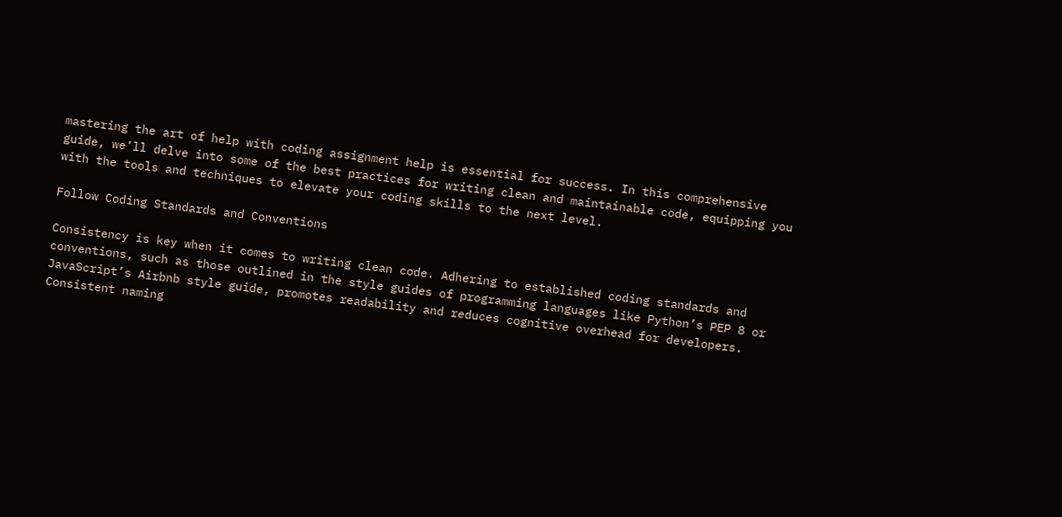mastering the art of help with coding assignment help is essential for success. In this comprehensive guide, we’ll delve into some of the best practices for writing clean and maintainable code, equipping you with the tools and techniques to elevate your coding skills to the next level.

Follow Coding Standards and Conventions

Consistency is key when it comes to writing clean code. Adhering to established coding standards and conventions, such as those outlined in the style guides of programming languages like Python’s PEP 8 or JavaScript’s Airbnb style guide, promotes readability and reduces cognitive overhead for developers. Consistent naming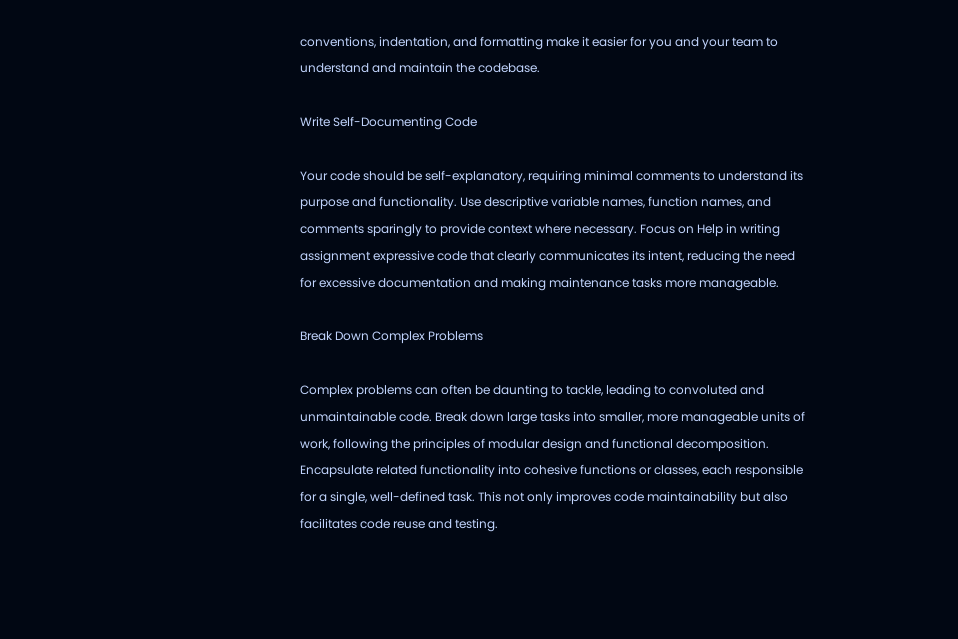conventions, indentation, and formatting make it easier for you and your team to understand and maintain the codebase.

Write Self-Documenting Code

Your code should be self-explanatory, requiring minimal comments to understand its purpose and functionality. Use descriptive variable names, function names, and comments sparingly to provide context where necessary. Focus on Help in writing assignment expressive code that clearly communicates its intent, reducing the need for excessive documentation and making maintenance tasks more manageable.

Break Down Complex Problems

Complex problems can often be daunting to tackle, leading to convoluted and unmaintainable code. Break down large tasks into smaller, more manageable units of work, following the principles of modular design and functional decomposition. Encapsulate related functionality into cohesive functions or classes, each responsible for a single, well-defined task. This not only improves code maintainability but also facilitates code reuse and testing.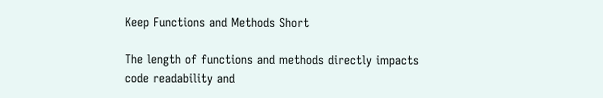Keep Functions and Methods Short

The length of functions and methods directly impacts code readability and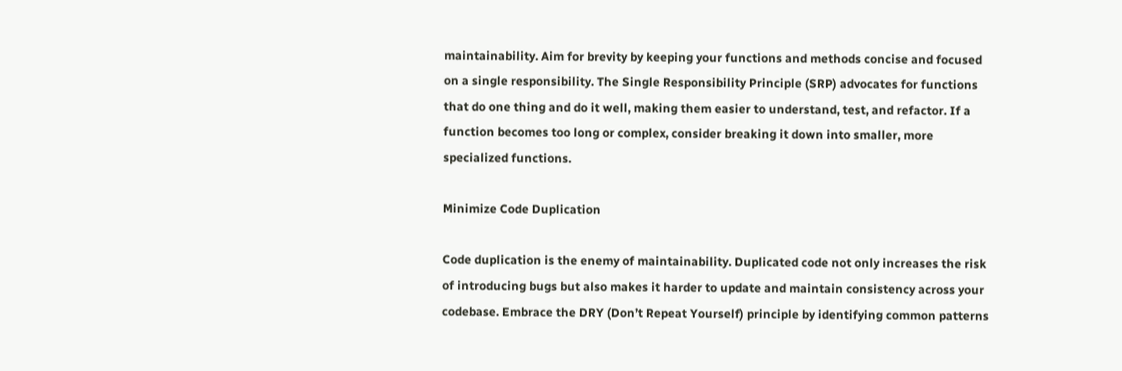maintainability. Aim for brevity by keeping your functions and methods concise and focused on a single responsibility. The Single Responsibility Principle (SRP) advocates for functions that do one thing and do it well, making them easier to understand, test, and refactor. If a function becomes too long or complex, consider breaking it down into smaller, more specialized functions.

Minimize Code Duplication

Code duplication is the enemy of maintainability. Duplicated code not only increases the risk of introducing bugs but also makes it harder to update and maintain consistency across your codebase. Embrace the DRY (Don’t Repeat Yourself) principle by identifying common patterns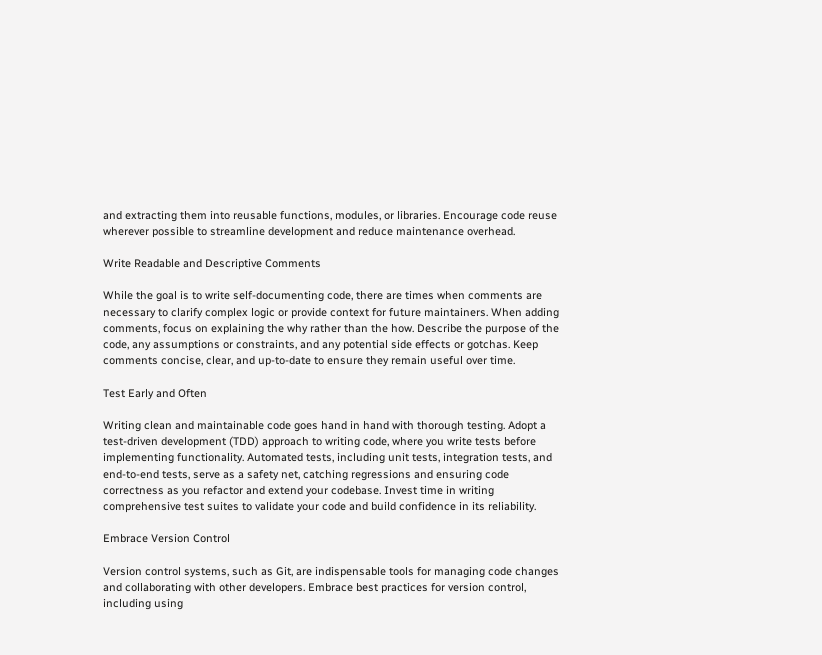and extracting them into reusable functions, modules, or libraries. Encourage code reuse wherever possible to streamline development and reduce maintenance overhead.

Write Readable and Descriptive Comments

While the goal is to write self-documenting code, there are times when comments are necessary to clarify complex logic or provide context for future maintainers. When adding comments, focus on explaining the why rather than the how. Describe the purpose of the code, any assumptions or constraints, and any potential side effects or gotchas. Keep comments concise, clear, and up-to-date to ensure they remain useful over time.

Test Early and Often

Writing clean and maintainable code goes hand in hand with thorough testing. Adopt a test-driven development (TDD) approach to writing code, where you write tests before implementing functionality. Automated tests, including unit tests, integration tests, and end-to-end tests, serve as a safety net, catching regressions and ensuring code correctness as you refactor and extend your codebase. Invest time in writing comprehensive test suites to validate your code and build confidence in its reliability.

Embrace Version Control

Version control systems, such as Git, are indispensable tools for managing code changes and collaborating with other developers. Embrace best practices for version control, including using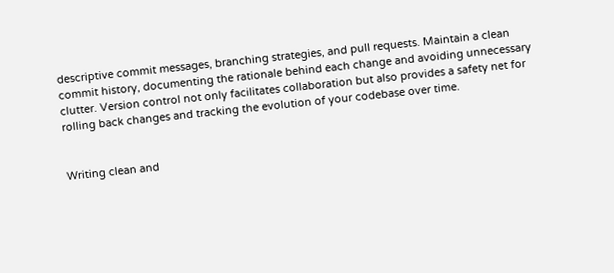descriptive commit messages, branching strategies, and pull requests. Maintain a clean commit history, documenting the rationale behind each change and avoiding unnecessary clutter. Version control not only facilitates collaboration but also provides a safety net for rolling back changes and tracking the evolution of your codebase over time.


Writing clean and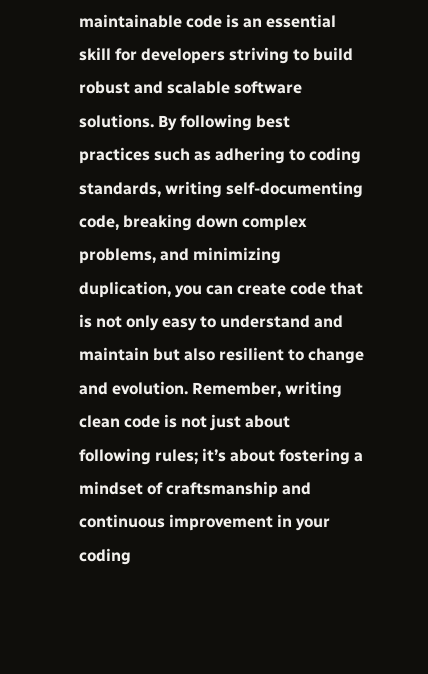maintainable code is an essential skill for developers striving to build robust and scalable software solutions. By following best practices such as adhering to coding standards, writing self-documenting code, breaking down complex problems, and minimizing duplication, you can create code that is not only easy to understand and maintain but also resilient to change and evolution. Remember, writing clean code is not just about following rules; it’s about fostering a mindset of craftsmanship and continuous improvement in your coding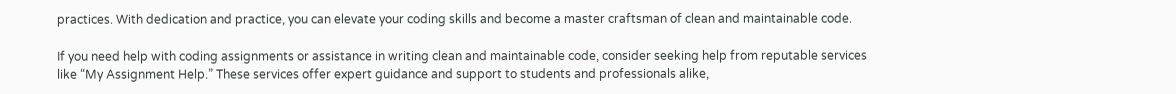practices. With dedication and practice, you can elevate your coding skills and become a master craftsman of clean and maintainable code.

If you need help with coding assignments or assistance in writing clean and maintainable code, consider seeking help from reputable services like “My Assignment Help.” These services offer expert guidance and support to students and professionals alike,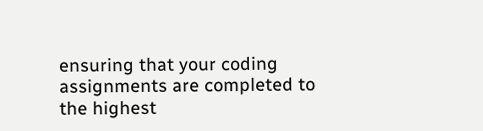ensuring that your coding assignments are completed to the highest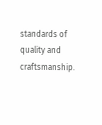standards of quality and craftsmanship.